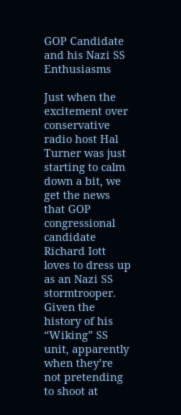GOP Candidate and his Nazi SS Enthusiasms

Just when the excitement over conservative radio host Hal Turner was just starting to calm down a bit, we get the news that GOP congressional candidate Richard Iott loves to dress up as an Nazi SS stormtrooper. Given the history of his “Wiking” SS unit, apparently when they’re not pretending to shoot at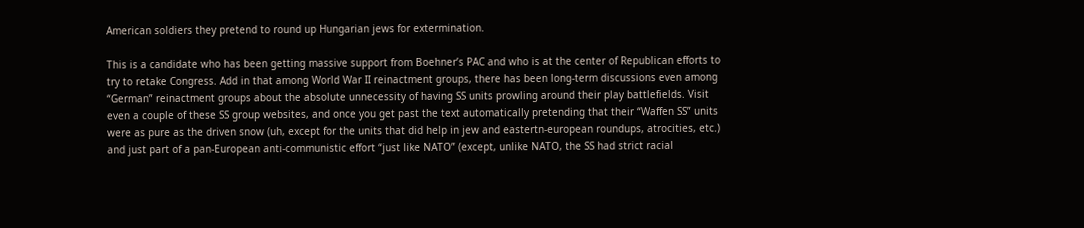American soldiers they pretend to round up Hungarian jews for extermination.

This is a candidate who has been getting massive support from Boehner’s PAC and who is at the center of Republican efforts to try to retake Congress. Add in that among World War II reinactment groups, there has been long-term discussions even among “German” reinactment groups about the absolute unnecessity of having SS units prowling around their play battlefields. Visit even a couple of these SS group websites, and once you get past the text automatically pretending that their “Waffen SS” units were as pure as the driven snow (uh, except for the units that did help in jew and eastertn-european roundups, atrocities, etc.) and just part of a pan-European anti-communistic effort “just like NATO” (except, unlike NATO, the SS had strict racial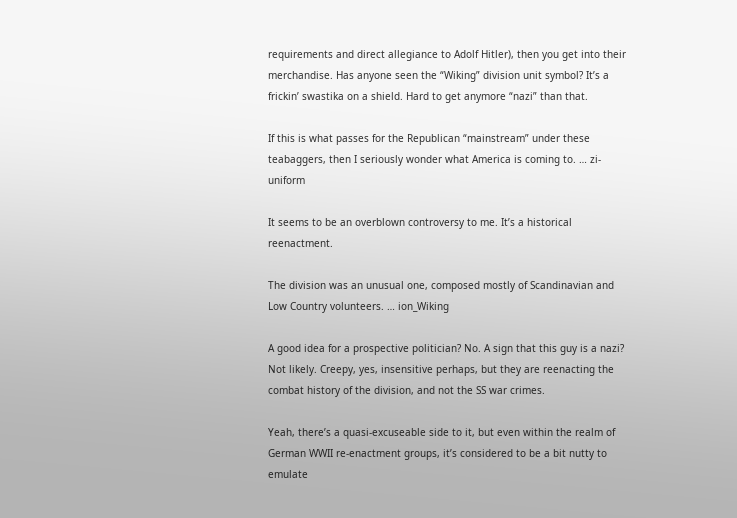requirements and direct allegiance to Adolf Hitler), then you get into their merchandise. Has anyone seen the “Wiking” division unit symbol? It’s a frickin’ swastika on a shield. Hard to get anymore “nazi” than that.

If this is what passes for the Republican “mainstream” under these teabaggers, then I seriously wonder what America is coming to. … zi-uniform

It seems to be an overblown controversy to me. It’s a historical reenactment.

The division was an unusual one, composed mostly of Scandinavian and Low Country volunteers. … ion_Wiking

A good idea for a prospective politician? No. A sign that this guy is a nazi? Not likely. Creepy, yes, insensitive perhaps, but they are reenacting the combat history of the division, and not the SS war crimes.

Yeah, there’s a quasi-excuseable side to it, but even within the realm of German WWII re-enactment groups, it’s considered to be a bit nutty to emulate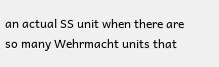an actual SS unit when there are so many Wehrmacht units that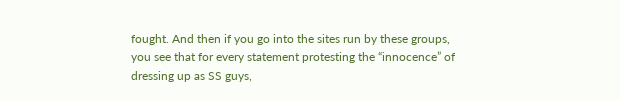fought. And then if you go into the sites run by these groups, you see that for every statement protesting the “innocence” of dressing up as SS guys,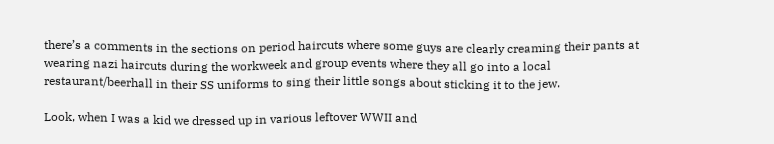there’s a comments in the sections on period haircuts where some guys are clearly creaming their pants at wearing nazi haircuts during the workweek and group events where they all go into a local restaurant/beerhall in their SS uniforms to sing their little songs about sticking it to the jew.

Look, when I was a kid we dressed up in various leftover WWII and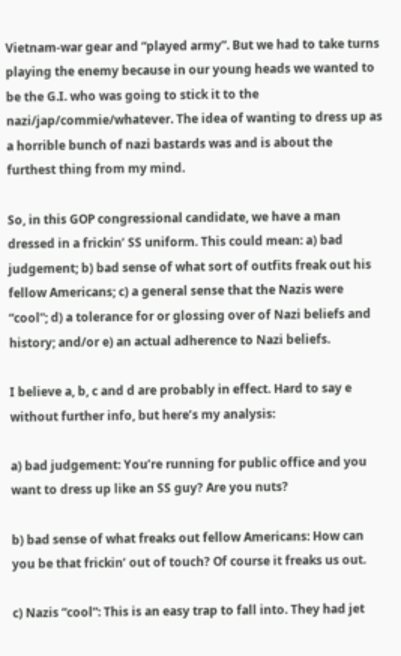Vietnam-war gear and “played army”. But we had to take turns playing the enemy because in our young heads we wanted to be the G.I. who was going to stick it to the nazi/jap/commie/whatever. The idea of wanting to dress up as a horrible bunch of nazi bastards was and is about the furthest thing from my mind.

So, in this GOP congressional candidate, we have a man dressed in a frickin’ SS uniform. This could mean: a) bad judgement; b) bad sense of what sort of outfits freak out his fellow Americans; c) a general sense that the Nazis were “cool”; d) a tolerance for or glossing over of Nazi beliefs and history; and/or e) an actual adherence to Nazi beliefs.

I believe a, b, c and d are probably in effect. Hard to say e without further info, but here’s my analysis:

a) bad judgement: You’re running for public office and you want to dress up like an SS guy? Are you nuts?

b) bad sense of what freaks out fellow Americans: How can you be that frickin’ out of touch? Of course it freaks us out.

c) Nazis “cool”: This is an easy trap to fall into. They had jet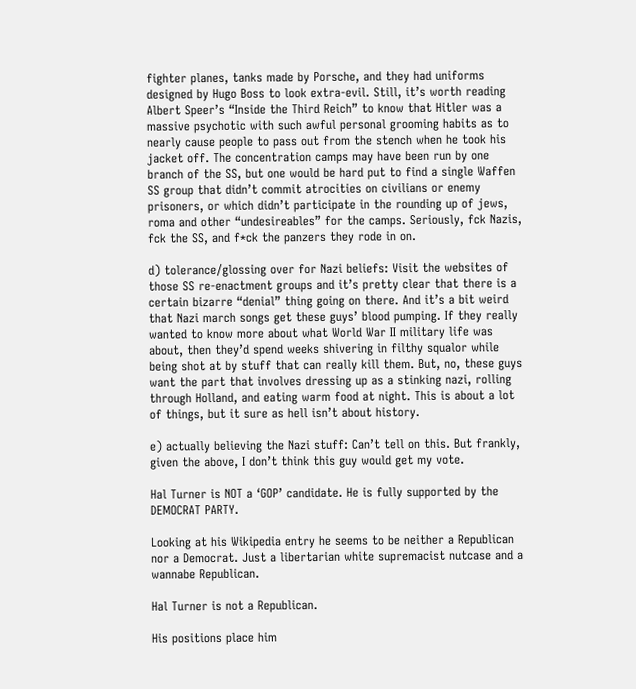fighter planes, tanks made by Porsche, and they had uniforms designed by Hugo Boss to look extra-evil. Still, it’s worth reading Albert Speer’s “Inside the Third Reich” to know that Hitler was a massive psychotic with such awful personal grooming habits as to nearly cause people to pass out from the stench when he took his jacket off. The concentration camps may have been run by one branch of the SS, but one would be hard put to find a single Waffen SS group that didn’t commit atrocities on civilians or enemy prisoners, or which didn’t participate in the rounding up of jews, roma and other “undesireables” for the camps. Seriously, fck Nazis, fck the SS, and f*ck the panzers they rode in on.

d) tolerance/glossing over for Nazi beliefs: Visit the websites of those SS re-enactment groups and it’s pretty clear that there is a certain bizarre “denial” thing going on there. And it’s a bit weird that Nazi march songs get these guys’ blood pumping. If they really wanted to know more about what World War II military life was about, then they’d spend weeks shivering in filthy squalor while being shot at by stuff that can really kill them. But, no, these guys want the part that involves dressing up as a stinking nazi, rolling through Holland, and eating warm food at night. This is about a lot of things, but it sure as hell isn’t about history.

e) actually believing the Nazi stuff: Can’t tell on this. But frankly, given the above, I don’t think this guy would get my vote.

Hal Turner is NOT a ‘GOP’ candidate. He is fully supported by the DEMOCRAT PARTY.

Looking at his Wikipedia entry he seems to be neither a Republican nor a Democrat. Just a libertarian white supremacist nutcase and a wannabe Republican.

Hal Turner is not a Republican.

His positions place him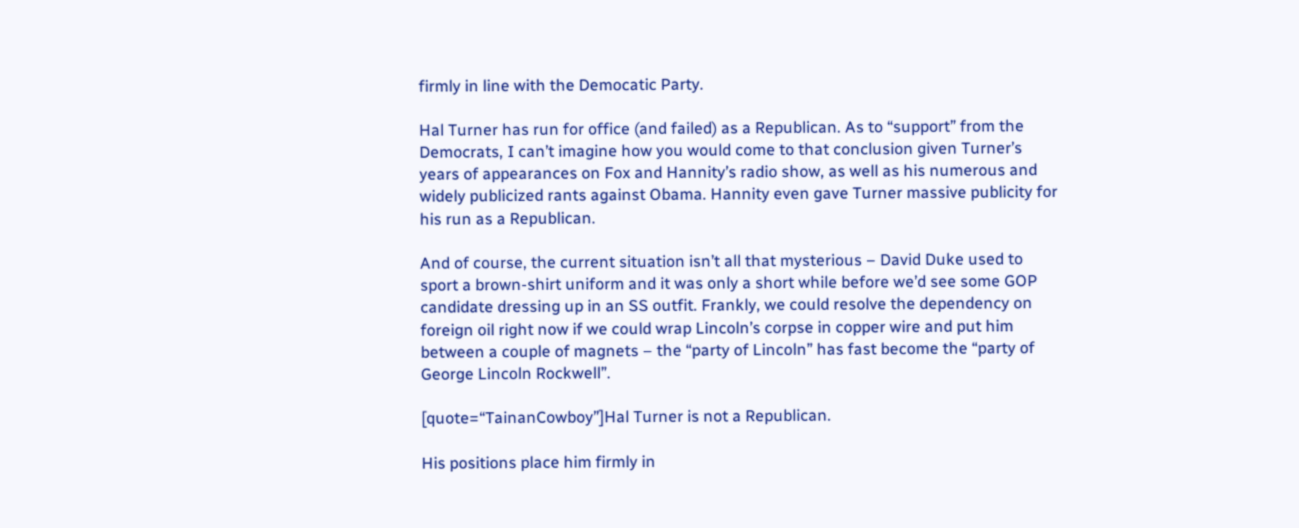firmly in line with the Democatic Party.

Hal Turner has run for office (and failed) as a Republican. As to “support” from the Democrats, I can’t imagine how you would come to that conclusion given Turner’s years of appearances on Fox and Hannity’s radio show, as well as his numerous and widely publicized rants against Obama. Hannity even gave Turner massive publicity for his run as a Republican.

And of course, the current situation isn’t all that mysterious – David Duke used to sport a brown-shirt uniform and it was only a short while before we’d see some GOP candidate dressing up in an SS outfit. Frankly, we could resolve the dependency on foreign oil right now if we could wrap Lincoln’s corpse in copper wire and put him between a couple of magnets – the “party of Lincoln” has fast become the “party of George Lincoln Rockwell”.

[quote=“TainanCowboy”]Hal Turner is not a Republican.

His positions place him firmly in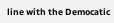line with the Democatic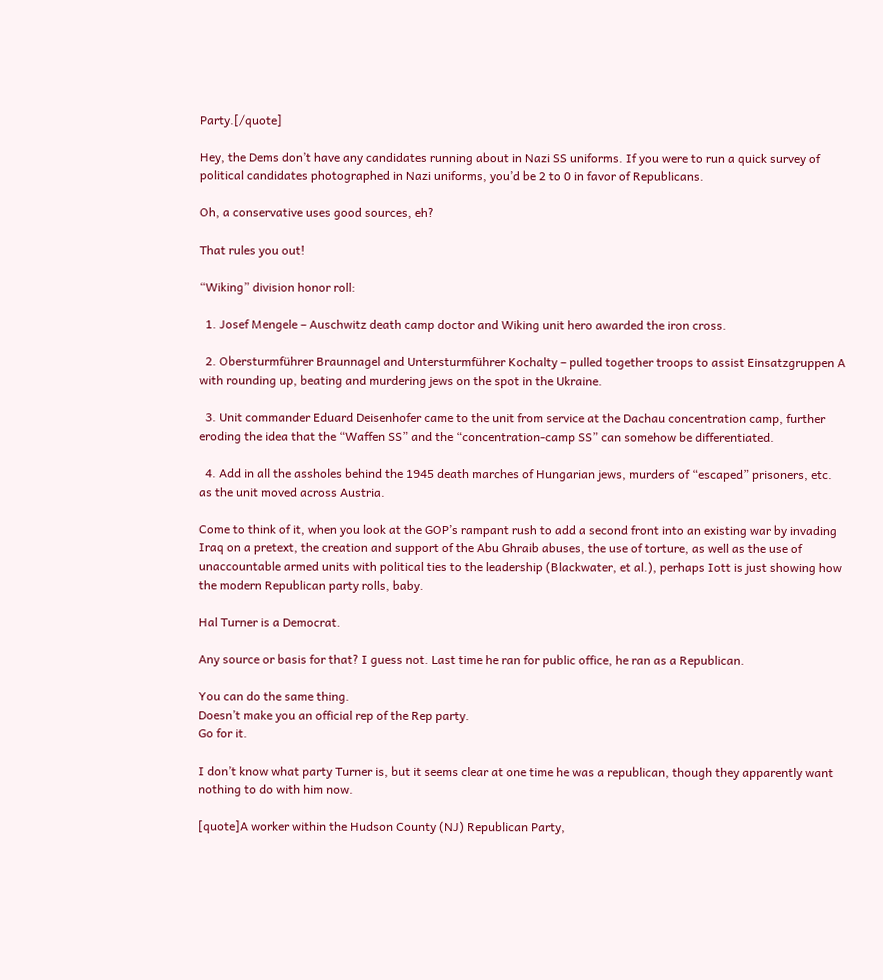Party.[/quote]

Hey, the Dems don’t have any candidates running about in Nazi SS uniforms. If you were to run a quick survey of political candidates photographed in Nazi uniforms, you’d be 2 to 0 in favor of Republicans.

Oh, a conservative uses good sources, eh?

That rules you out!

“Wiking” division honor roll:

  1. Josef Mengele – Auschwitz death camp doctor and Wiking unit hero awarded the iron cross.

  2. Obersturmführer Braunnagel and Untersturmführer Kochalty – pulled together troops to assist Einsatzgruppen A with rounding up, beating and murdering jews on the spot in the Ukraine.

  3. Unit commander Eduard Deisenhofer came to the unit from service at the Dachau concentration camp, further eroding the idea that the “Waffen SS” and the “concentration-camp SS” can somehow be differentiated.

  4. Add in all the assholes behind the 1945 death marches of Hungarian jews, murders of “escaped” prisoners, etc. as the unit moved across Austria.

Come to think of it, when you look at the GOP’s rampant rush to add a second front into an existing war by invading Iraq on a pretext, the creation and support of the Abu Ghraib abuses, the use of torture, as well as the use of unaccountable armed units with political ties to the leadership (Blackwater, et al.), perhaps Iott is just showing how the modern Republican party rolls, baby.

Hal Turner is a Democrat.

Any source or basis for that? I guess not. Last time he ran for public office, he ran as a Republican.

You can do the same thing.
Doesn’t make you an official rep of the Rep party.
Go for it.

I don’t know what party Turner is, but it seems clear at one time he was a republican, though they apparently want nothing to do with him now.

[quote]A worker within the Hudson County (NJ) Republican Party,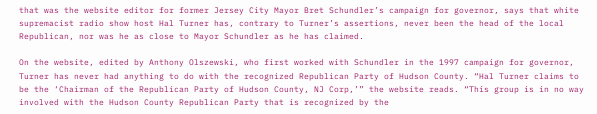that was the website editor for former Jersey City Mayor Bret Schundler’s campaign for governor, says that white supremacist radio show host Hal Turner has, contrary to Turner’s assertions, never been the head of the local Republican, nor was he as close to Mayor Schundler as he has claimed.

On the website, edited by Anthony Olszewski, who first worked with Schundler in the 1997 campaign for governor, Turner has never had anything to do with the recognized Republican Party of Hudson County. “Hal Turner claims to be the ‘Chairman of the Republican Party of Hudson County, NJ Corp,’” the website reads. “This group is in no way involved with the Hudson County Republican Party that is recognized by the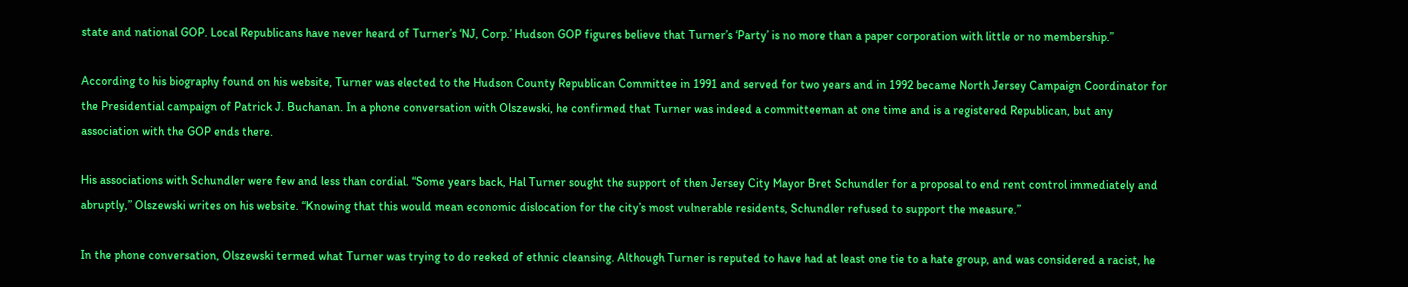state and national GOP. Local Republicans have never heard of Turner’s ‘NJ, Corp.’ Hudson GOP figures believe that Turner’s ‘Party’ is no more than a paper corporation with little or no membership.”

According to his biography found on his website, Turner was elected to the Hudson County Republican Committee in 1991 and served for two years and in 1992 became North Jersey Campaign Coordinator for the Presidential campaign of Patrick J. Buchanan. In a phone conversation with Olszewski, he confirmed that Turner was indeed a committeeman at one time and is a registered Republican, but any association with the GOP ends there.

His associations with Schundler were few and less than cordial. “Some years back, Hal Turner sought the support of then Jersey City Mayor Bret Schundler for a proposal to end rent control immediately and abruptly,” Olszewski writes on his website. “Knowing that this would mean economic dislocation for the city’s most vulnerable residents, Schundler refused to support the measure.”

In the phone conversation, Olszewski termed what Turner was trying to do reeked of ethnic cleansing. Although Turner is reputed to have had at least one tie to a hate group, and was considered a racist, he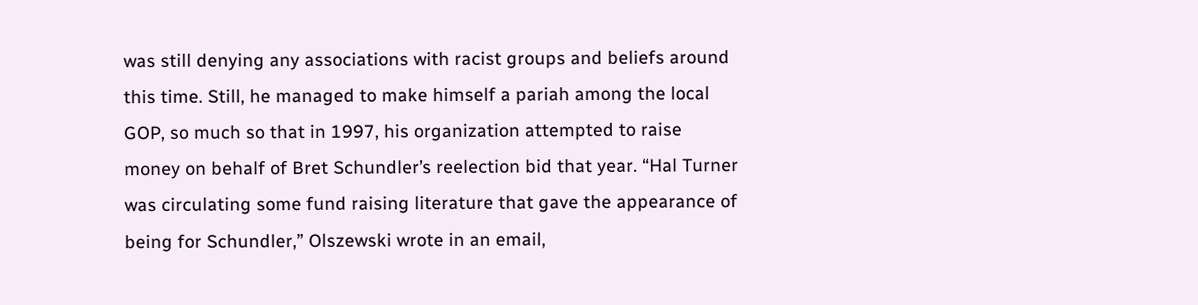was still denying any associations with racist groups and beliefs around this time. Still, he managed to make himself a pariah among the local GOP, so much so that in 1997, his organization attempted to raise money on behalf of Bret Schundler’s reelection bid that year. “Hal Turner was circulating some fund raising literature that gave the appearance of being for Schundler,” Olszewski wrote in an email,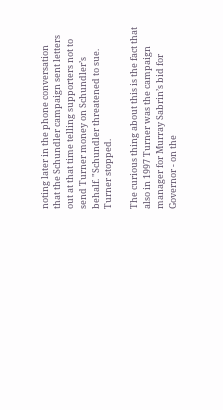noting later in the phone conversation that the Schundler campaign sent letters out at that time telling supporters not to send Turner money on Schundler’s behalf. "Schundler threatened to sue. Turner stopped.

The curious thing about this is the fact that also in 1997 Turner was the campaign manager for Murray Sabrin’s bid for Governor - on the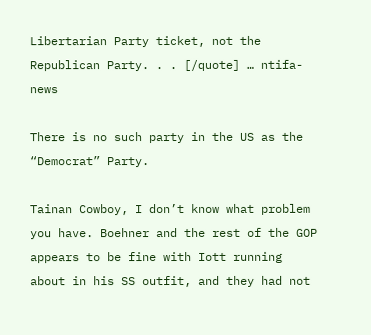Libertarian Party ticket, not the Republican Party. . . [/quote] … ntifa-news

There is no such party in the US as the “Democrat” Party.

Tainan Cowboy, I don’t know what problem you have. Boehner and the rest of the GOP appears to be fine with Iott running about in his SS outfit, and they had not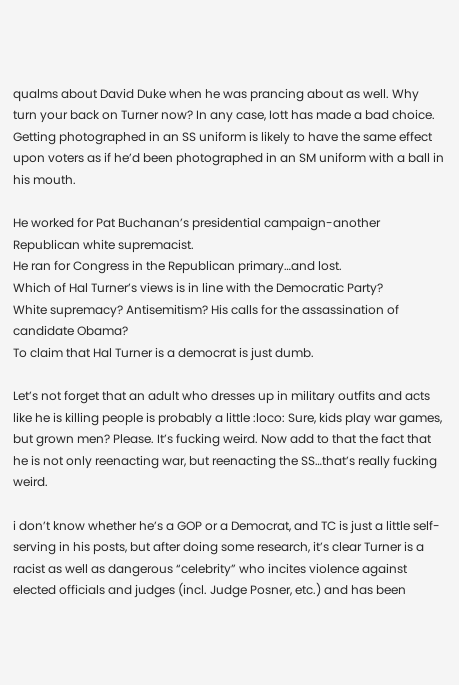qualms about David Duke when he was prancing about as well. Why turn your back on Turner now? In any case, Iott has made a bad choice. Getting photographed in an SS uniform is likely to have the same effect upon voters as if he’d been photographed in an SM uniform with a ball in his mouth.

He worked for Pat Buchanan’s presidential campaign-another Republican white supremacist.
He ran for Congress in the Republican primary…and lost.
Which of Hal Turner’s views is in line with the Democratic Party?
White supremacy? Antisemitism? His calls for the assassination of candidate Obama?
To claim that Hal Turner is a democrat is just dumb.

Let’s not forget that an adult who dresses up in military outfits and acts like he is killing people is probably a little :loco: Sure, kids play war games, but grown men? Please. It’s fucking weird. Now add to that the fact that he is not only reenacting war, but reenacting the SS…that’s really fucking weird.

i don’t know whether he’s a GOP or a Democrat, and TC is just a little self-serving in his posts, but after doing some research, it’s clear Turner is a racist as well as dangerous “celebrity” who incites violence against elected officials and judges (incl. Judge Posner, etc.) and has been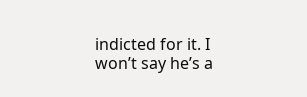indicted for it. I won’t say he’s a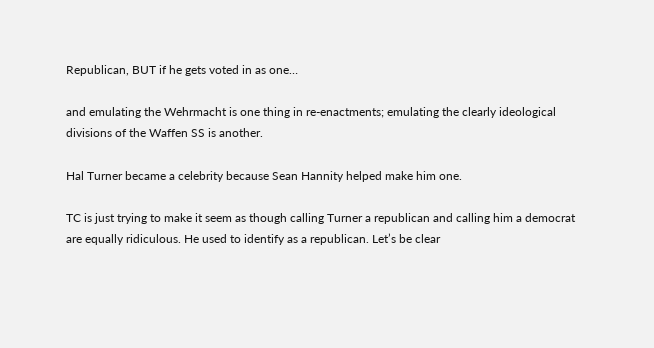Republican, BUT if he gets voted in as one…

and emulating the Wehrmacht is one thing in re-enactments; emulating the clearly ideological divisions of the Waffen SS is another.

Hal Turner became a celebrity because Sean Hannity helped make him one.

TC is just trying to make it seem as though calling Turner a republican and calling him a democrat are equally ridiculous. He used to identify as a republican. Let’s be clear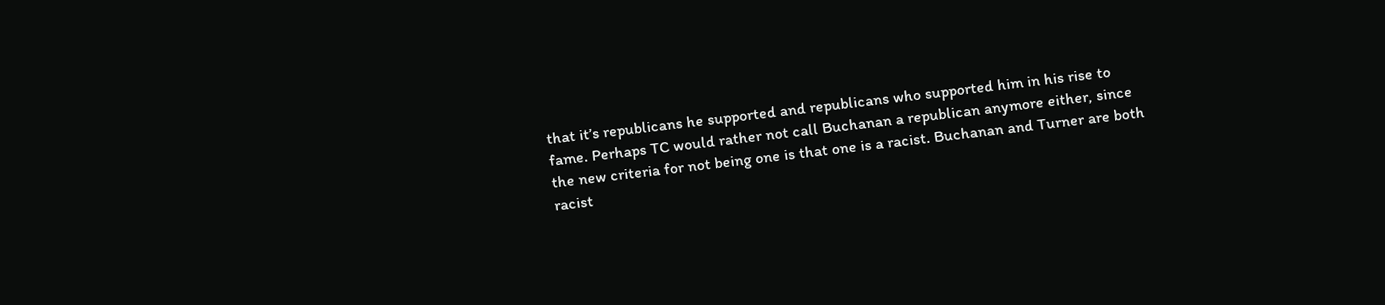that it’s republicans he supported and republicans who supported him in his rise to fame. Perhaps TC would rather not call Buchanan a republican anymore either, since the new criteria for not being one is that one is a racist. Buchanan and Turner are both racist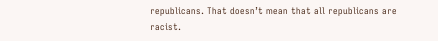republicans. That doesn’t mean that all republicans are racist.